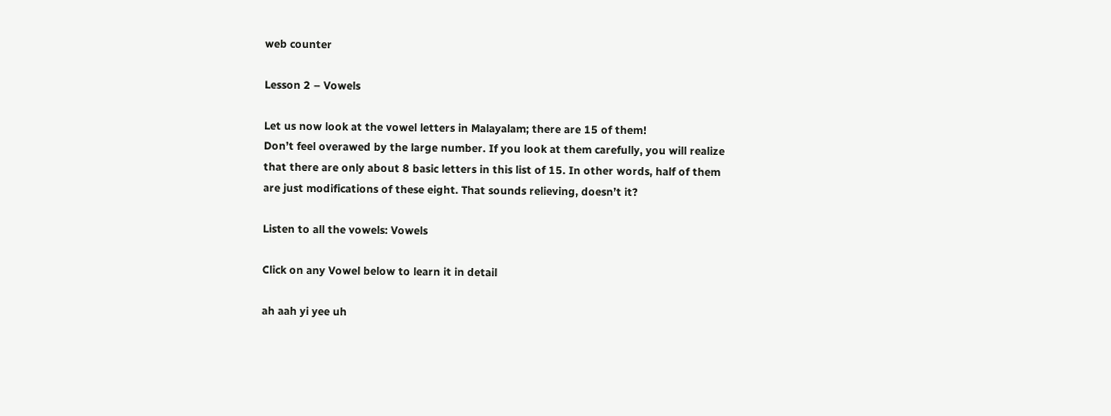web counter

Lesson 2 – Vowels

Let us now look at the vowel letters in Malayalam; there are 15 of them!
Don’t feel overawed by the large number. If you look at them carefully, you will realize that there are only about 8 basic letters in this list of 15. In other words, half of them are just modifications of these eight. That sounds relieving, doesn’t it?

Listen to all the vowels: Vowels

Click on any Vowel below to learn it in detail

ah aah yi yee uh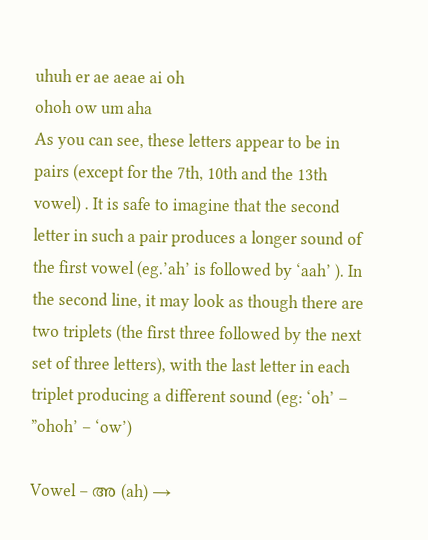uhuh er ae aeae ai oh
ohoh ow um aha
As you can see, these letters appear to be in pairs (except for the 7th, 10th and the 13th vowel) . It is safe to imagine that the second letter in such a pair produces a longer sound of the first vowel (eg.’ah’ is followed by ‘aah’ ). In the second line, it may look as though there are two triplets (the first three followed by the next set of three letters), with the last letter in each triplet producing a different sound (eg: ‘oh’ – ”ohoh’ – ‘ow’)

Vowel – അ (ah) →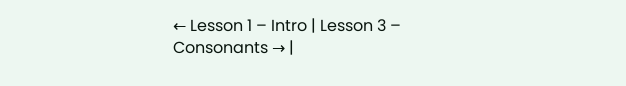← Lesson 1 – Intro | Lesson 3 – Consonants → |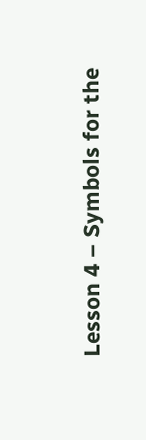Lesson 4 – Symbols for the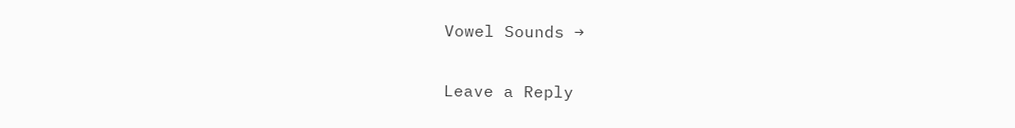Vowel Sounds →

Leave a Reply